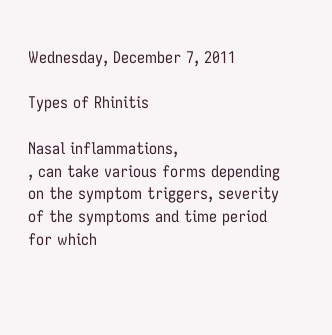Wednesday, December 7, 2011

Types of Rhinitis

Nasal inflammations,
, can take various forms depending on the symptom triggers, severity of the symptoms and time period for which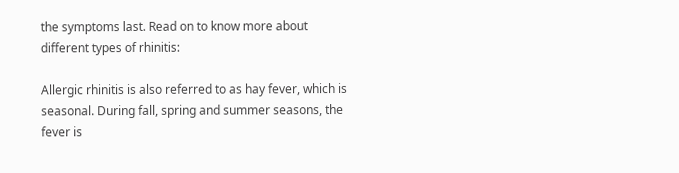the symptoms last. Read on to know more about different types of rhinitis:

Allergic rhinitis is also referred to as hay fever, which is seasonal. During fall, spring and summer seasons, the fever is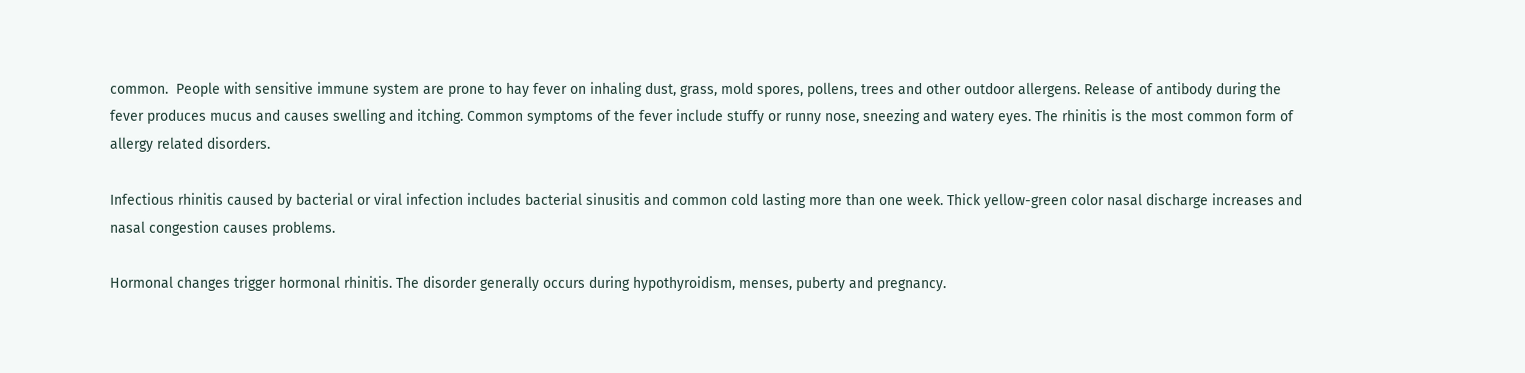common.  People with sensitive immune system are prone to hay fever on inhaling dust, grass, mold spores, pollens, trees and other outdoor allergens. Release of antibody during the fever produces mucus and causes swelling and itching. Common symptoms of the fever include stuffy or runny nose, sneezing and watery eyes. The rhinitis is the most common form of allergy related disorders.

Infectious rhinitis caused by bacterial or viral infection includes bacterial sinusitis and common cold lasting more than one week. Thick yellow-green color nasal discharge increases and nasal congestion causes problems.

Hormonal changes trigger hormonal rhinitis. The disorder generally occurs during hypothyroidism, menses, puberty and pregnancy.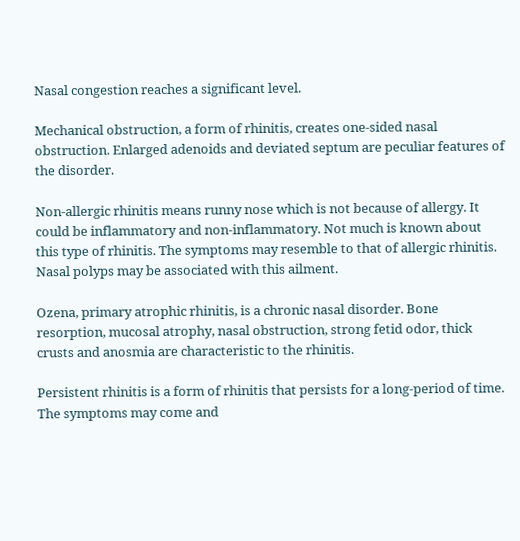Nasal congestion reaches a significant level.

Mechanical obstruction, a form of rhinitis, creates one-sided nasal obstruction. Enlarged adenoids and deviated septum are peculiar features of the disorder.

Non-allergic rhinitis means runny nose which is not because of allergy. It could be inflammatory and non-inflammatory. Not much is known about this type of rhinitis. The symptoms may resemble to that of allergic rhinitis. Nasal polyps may be associated with this ailment.

Ozena, primary atrophic rhinitis, is a chronic nasal disorder. Bone resorption, mucosal atrophy, nasal obstruction, strong fetid odor, thick crusts and anosmia are characteristic to the rhinitis.

Persistent rhinitis is a form of rhinitis that persists for a long-period of time. The symptoms may come and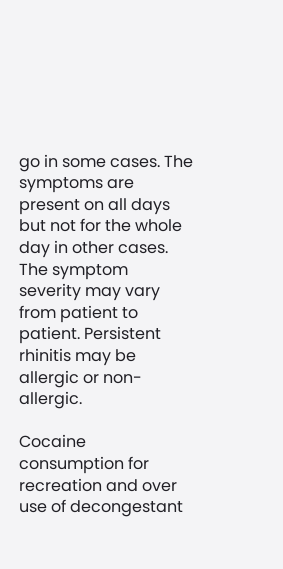go in some cases. The symptoms are present on all days but not for the whole day in other cases. The symptom severity may vary from patient to patient. Persistent rhinitis may be allergic or non-allergic.

Cocaine consumption for recreation and over use of decongestant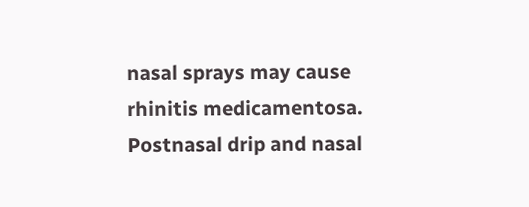nasal sprays may cause rhinitis medicamentosa. Postnasal drip and nasal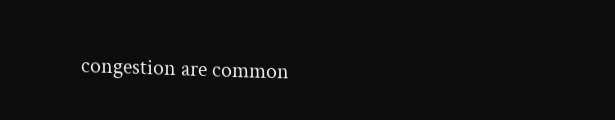congestion are common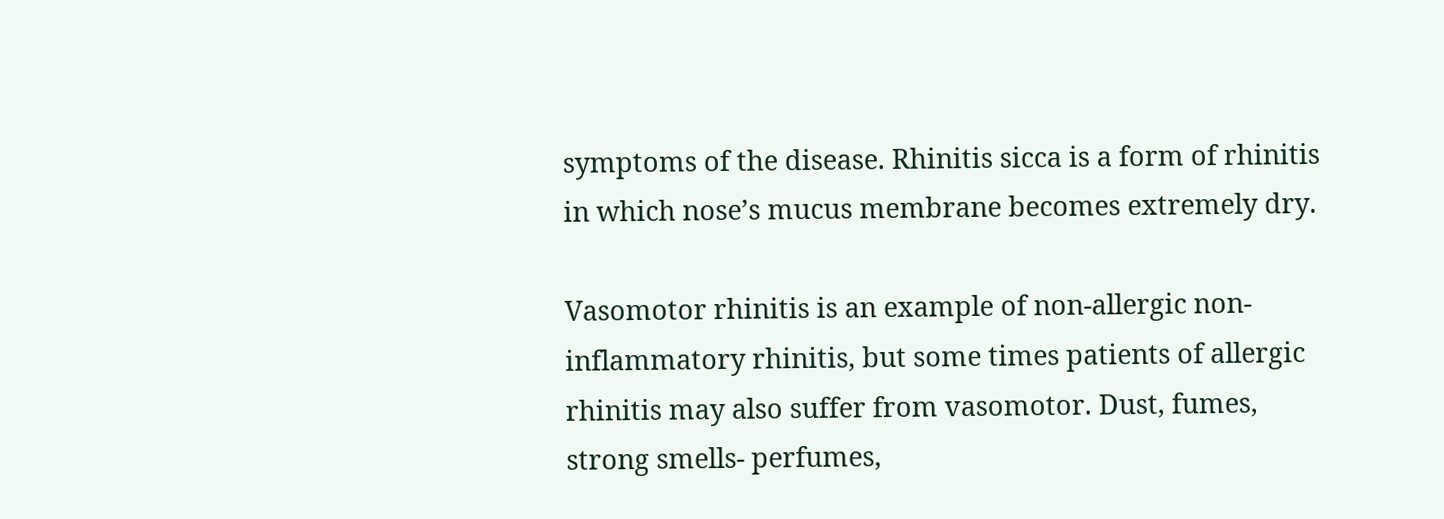symptoms of the disease. Rhinitis sicca is a form of rhinitis in which nose’s mucus membrane becomes extremely dry.

Vasomotor rhinitis is an example of non-allergic non-inflammatory rhinitis, but some times patients of allergic rhinitis may also suffer from vasomotor. Dust, fumes, strong smells- perfumes,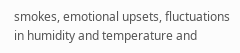smokes, emotional upsets, fluctuations in humidity and temperature and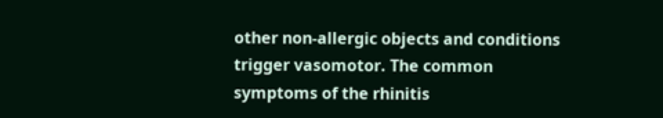other non-allergic objects and conditions trigger vasomotor. The common symptoms of the rhinitis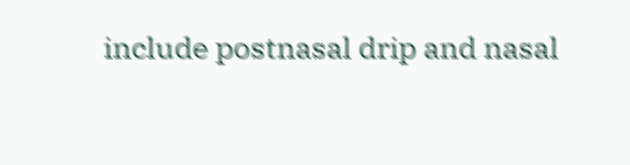include postnasal drip and nasal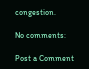congestion.

No comments:

Post a Comment